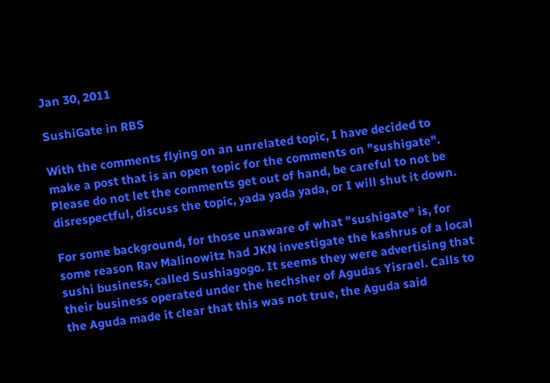Jan 30, 2011

SushiGate in RBS

With the comments flying on an unrelated topic, I have decided to make a post that is an open topic for the comments on "sushigate". Please do not let the comments get out of hand, be careful to not be disrespectful, discuss the topic, yada yada yada, or I will shut it down.

For some background, for those unaware of what "sushigate" is, for some reason Rav Malinowitz had JKN investigate the kashrus of a local sushi business, called Sushiagogo. It seems they were advertising that their business operated under the hechsher of Agudas Yisrael. Calls to the Aguda made it clear that this was not true, the Aguda said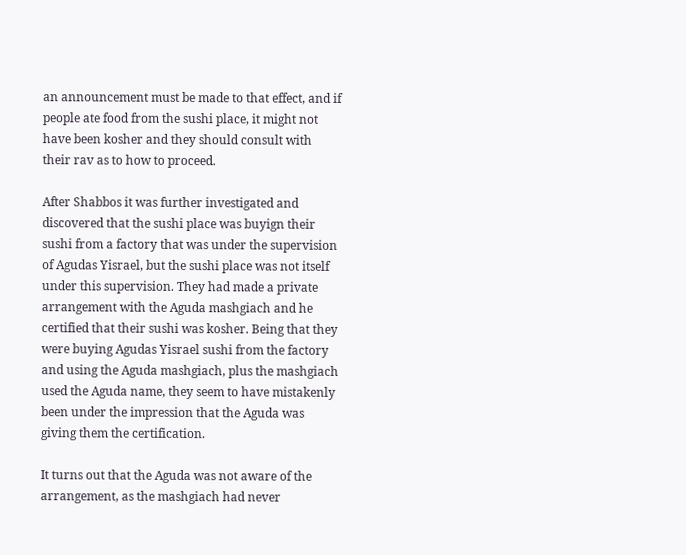an announcement must be made to that effect, and if people ate food from the sushi place, it might not have been kosher and they should consult with their rav as to how to proceed.

After Shabbos it was further investigated and discovered that the sushi place was buyign their sushi from a factory that was under the supervision of Agudas Yisrael, but the sushi place was not itself under this supervision. They had made a private arrangement with the Aguda mashgiach and he certified that their sushi was kosher. Being that they were buying Agudas Yisrael sushi from the factory and using the Aguda mashgiach, plus the mashgiach used the Aguda name, they seem to have mistakenly been under the impression that the Aguda was giving them the certification.

It turns out that the Aguda was not aware of the arrangement, as the mashgiach had never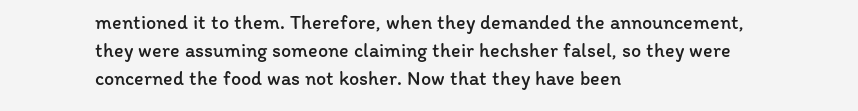mentioned it to them. Therefore, when they demanded the announcement, they were assuming someone claiming their hechsher falsel, so they were concerned the food was not kosher. Now that they have been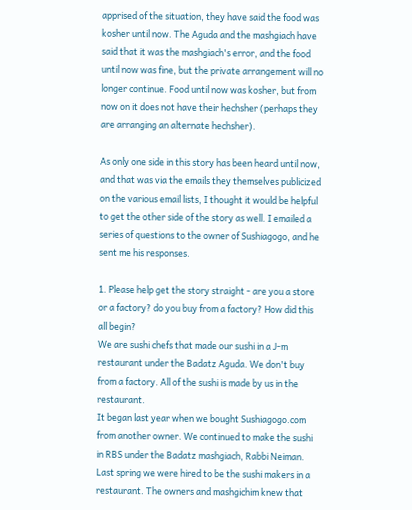apprised of the situation, they have said the food was kosher until now. The Aguda and the mashgiach have said that it was the mashgiach's error, and the food until now was fine, but the private arrangement will no longer continue. Food until now was kosher, but from now on it does not have their hechsher (perhaps they are arranging an alternate hechsher).

As only one side in this story has been heard until now, and that was via the emails they themselves publicized on the various email lists, I thought it would be helpful to get the other side of the story as well. I emailed a series of questions to the owner of Sushiagogo, and he sent me his responses.

1. Please help get the story straight - are you a store or a factory? do you buy from a factory? How did this all begin?
We are sushi chefs that made our sushi in a J-m restaurant under the Badatz Aguda. We don't buy from a factory. All of the sushi is made by us in the restaurant.
It began last year when we bought Sushiagogo.com from another owner. We continued to make the sushi in RBS under the Badatz mashgiach, Rabbi Neiman. Last spring we were hired to be the sushi makers in a restaurant. The owners and mashgichim knew that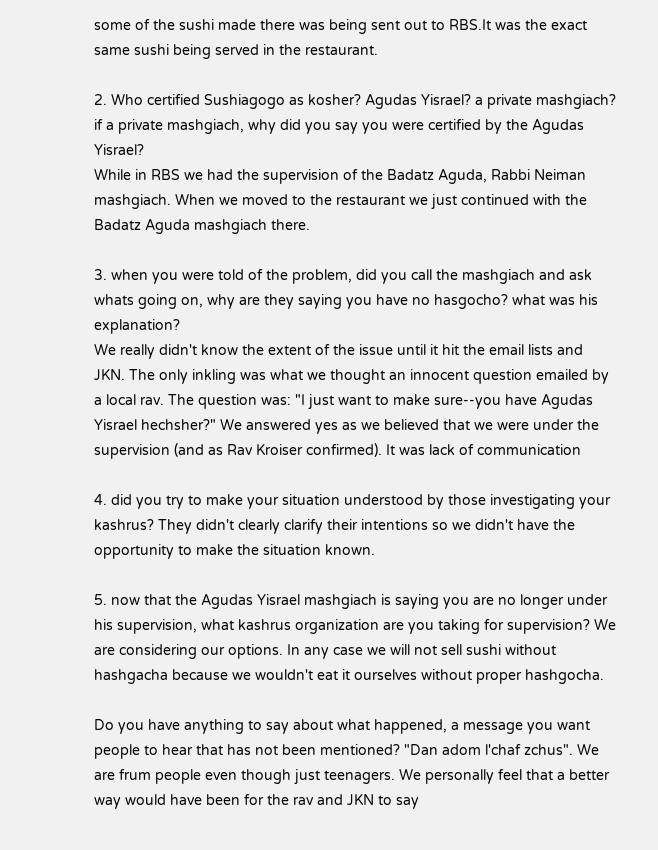some of the sushi made there was being sent out to RBS.It was the exact same sushi being served in the restaurant.

2. Who certified Sushiagogo as kosher? Agudas Yisrael? a private mashgiach? if a private mashgiach, why did you say you were certified by the Agudas Yisrael?
While in RBS we had the supervision of the Badatz Aguda, Rabbi Neiman mashgiach. When we moved to the restaurant we just continued with the Badatz Aguda mashgiach there.

3. when you were told of the problem, did you call the mashgiach and ask whats going on, why are they saying you have no hasgocho? what was his explanation?
We really didn't know the extent of the issue until it hit the email lists and JKN. The only inkling was what we thought an innocent question emailed by a local rav. The question was: "I just want to make sure--you have Agudas Yisrael hechsher?" We answered yes as we believed that we were under the supervision (and as Rav Kroiser confirmed). It was lack of communication

4. did you try to make your situation understood by those investigating your kashrus? They didn't clearly clarify their intentions so we didn't have the opportunity to make the situation known.

5. now that the Agudas Yisrael mashgiach is saying you are no longer under his supervision, what kashrus organization are you taking for supervision? We are considering our options. In any case we will not sell sushi without hashgacha because we wouldn't eat it ourselves without proper hashgocha.

Do you have anything to say about what happened, a message you want people to hear that has not been mentioned? "Dan adom l'chaf zchus". We are frum people even though just teenagers. We personally feel that a better way would have been for the rav and JKN to say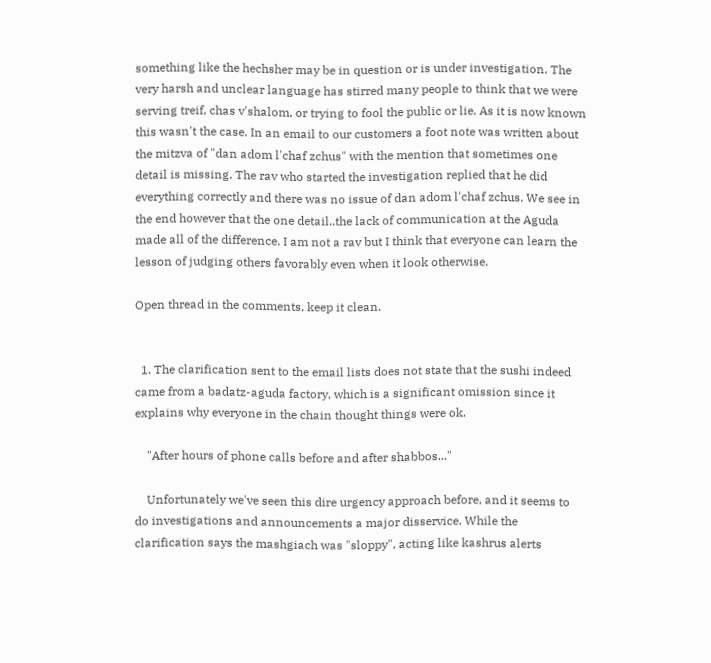something like the hechsher may be in question or is under investigation. The very harsh and unclear language has stirred many people to think that we were serving treif, chas v'shalom, or trying to fool the public or lie. As it is now known this wasn't the case. In an email to our customers a foot note was written about the mitzva of "dan adom l'chaf zchus" with the mention that sometimes one detail is missing. The rav who started the investigation replied that he did everything correctly and there was no issue of dan adom l'chaf zchus. We see in the end however that the one detail..the lack of communication at the Aguda made all of the difference. I am not a rav but I think that everyone can learn the lesson of judging others favorably even when it look otherwise.

Open thread in the comments, keep it clean.


  1. The clarification sent to the email lists does not state that the sushi indeed came from a badatz-aguda factory, which is a significant omission since it explains why everyone in the chain thought things were ok.

    "After hours of phone calls before and after shabbos..."

    Unfortunately we've seen this dire urgency approach before, and it seems to do investigations and announcements a major disservice. While the clarification says the mashgiach was "sloppy", acting like kashrus alerts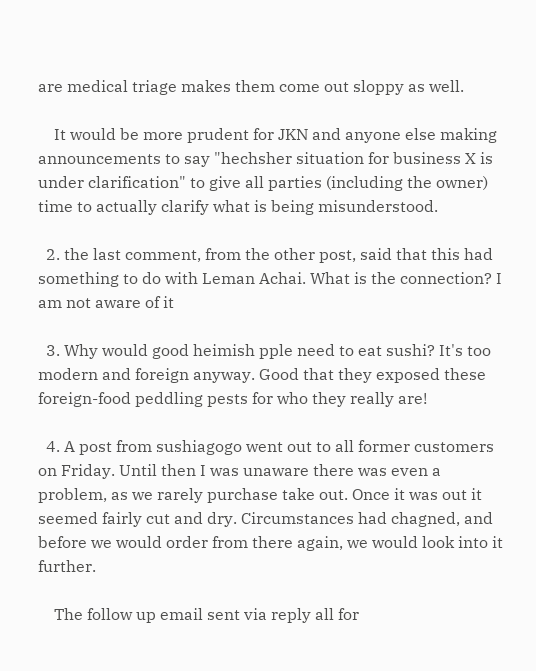are medical triage makes them come out sloppy as well.

    It would be more prudent for JKN and anyone else making announcements to say "hechsher situation for business X is under clarification" to give all parties (including the owner) time to actually clarify what is being misunderstood.

  2. the last comment, from the other post, said that this had something to do with Leman Achai. What is the connection? I am not aware of it

  3. Why would good heimish pple need to eat sushi? It's too modern and foreign anyway. Good that they exposed these foreign-food peddling pests for who they really are!

  4. A post from sushiagogo went out to all former customers on Friday. Until then I was unaware there was even a problem, as we rarely purchase take out. Once it was out it seemed fairly cut and dry. Circumstances had chagned, and before we would order from there again, we would look into it further.

    The follow up email sent via reply all for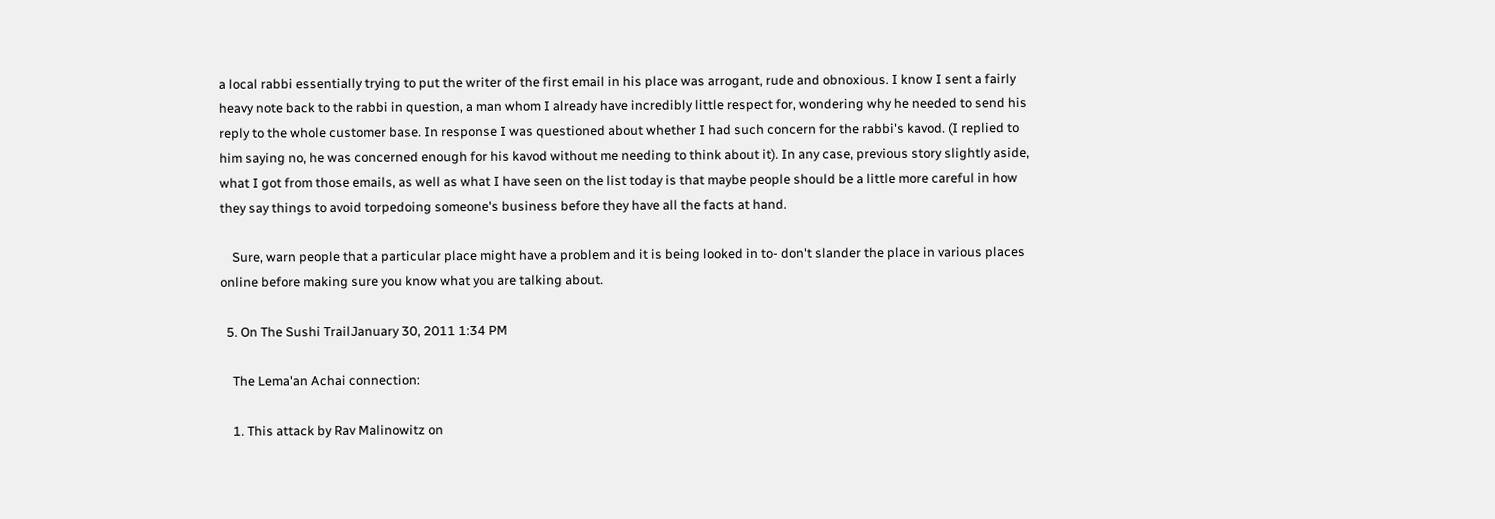a local rabbi essentially trying to put the writer of the first email in his place was arrogant, rude and obnoxious. I know I sent a fairly heavy note back to the rabbi in question, a man whom I already have incredibly little respect for, wondering why he needed to send his reply to the whole customer base. In response I was questioned about whether I had such concern for the rabbi's kavod. (I replied to him saying no, he was concerned enough for his kavod without me needing to think about it). In any case, previous story slightly aside, what I got from those emails, as well as what I have seen on the list today is that maybe people should be a little more careful in how they say things to avoid torpedoing someone's business before they have all the facts at hand.

    Sure, warn people that a particular place might have a problem and it is being looked in to- don't slander the place in various places online before making sure you know what you are talking about.

  5. On The Sushi TrailJanuary 30, 2011 1:34 PM

    The Lema'an Achai connection:

    1. This attack by Rav Malinowitz on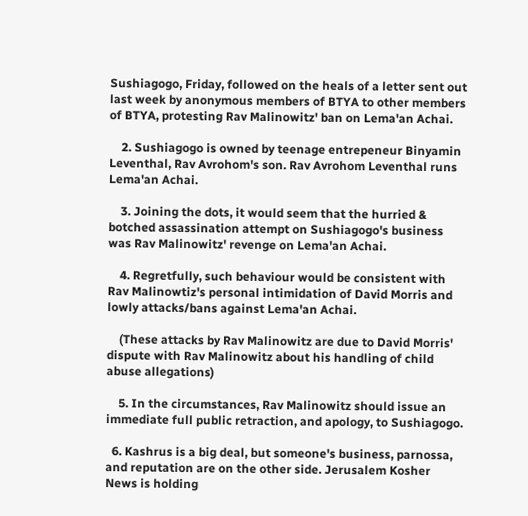Sushiagogo, Friday, followed on the heals of a letter sent out last week by anonymous members of BTYA to other members of BTYA, protesting Rav Malinowitz' ban on Lema'an Achai.

    2. Sushiagogo is owned by teenage entrepeneur Binyamin Leventhal, Rav Avrohom's son. Rav Avrohom Leventhal runs Lema'an Achai.

    3. Joining the dots, it would seem that the hurried & botched assassination attempt on Sushiagogo's business was Rav Malinowitz' revenge on Lema'an Achai.

    4. Regretfully, such behaviour would be consistent with Rav Malinowtiz's personal intimidation of David Morris and lowly attacks/bans against Lema'an Achai.

    (These attacks by Rav Malinowitz are due to David Morris' dispute with Rav Malinowitz about his handling of child abuse allegations)

    5. In the circumstances, Rav Malinowitz should issue an immediate full public retraction, and apology, to Sushiagogo.

  6. Kashrus is a big deal, but someone's business, parnossa, and reputation are on the other side. Jerusalem Kosher News is holding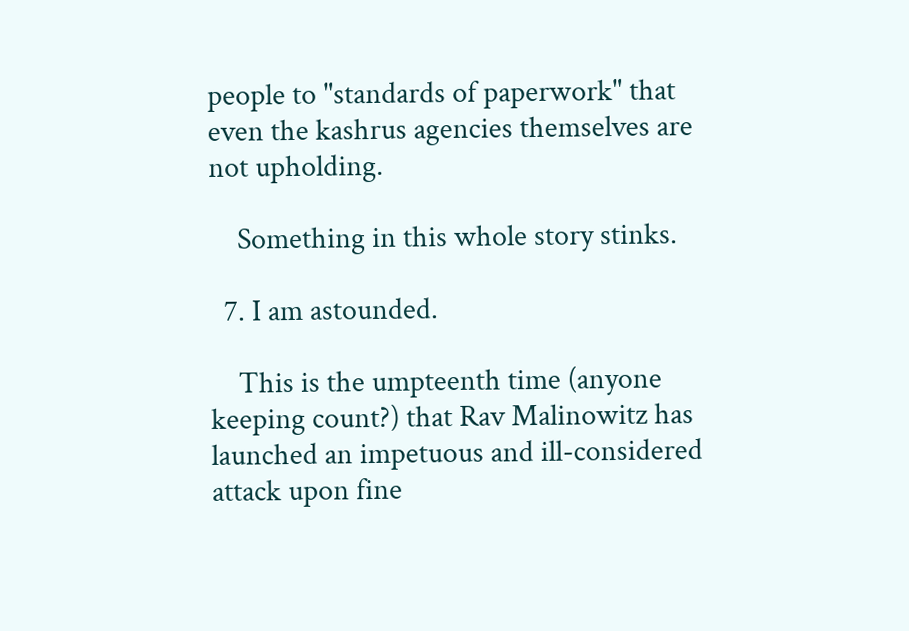people to "standards of paperwork" that even the kashrus agencies themselves are not upholding.

    Something in this whole story stinks.

  7. I am astounded.

    This is the umpteenth time (anyone keeping count?) that Rav Malinowitz has launched an impetuous and ill-considered attack upon fine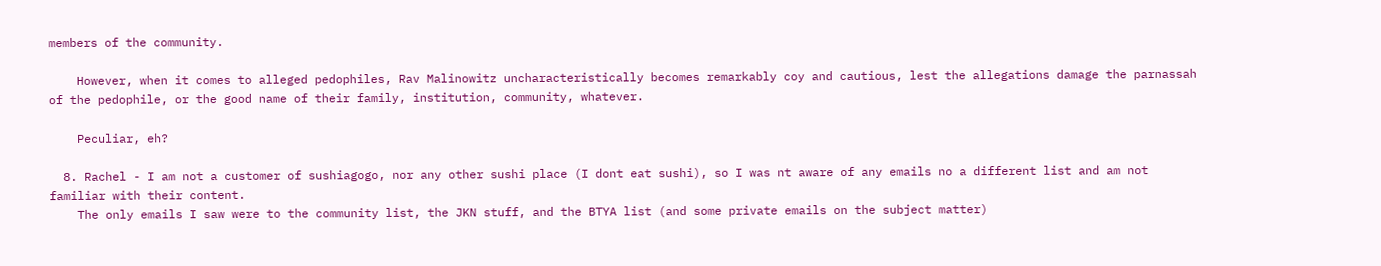members of the community.

    However, when it comes to alleged pedophiles, Rav Malinowitz uncharacteristically becomes remarkably coy and cautious, lest the allegations damage the parnassah of the pedophile, or the good name of their family, institution, community, whatever.

    Peculiar, eh?

  8. Rachel - I am not a customer of sushiagogo, nor any other sushi place (I dont eat sushi), so I was nt aware of any emails no a different list and am not familiar with their content.
    The only emails I saw were to the community list, the JKN stuff, and the BTYA list (and some private emails on the subject matter)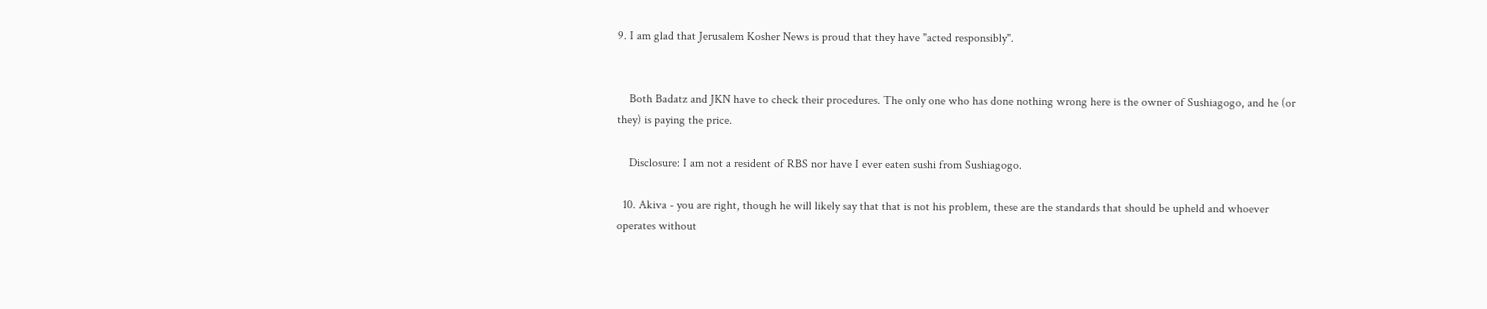9. I am glad that Jerusalem Kosher News is proud that they have "acted responsibly".


    Both Badatz and JKN have to check their procedures. The only one who has done nothing wrong here is the owner of Sushiagogo, and he (or they) is paying the price.

    Disclosure: I am not a resident of RBS nor have I ever eaten sushi from Sushiagogo.

  10. Akiva - you are right, though he will likely say that that is not his problem, these are the standards that should be upheld and whoever operates without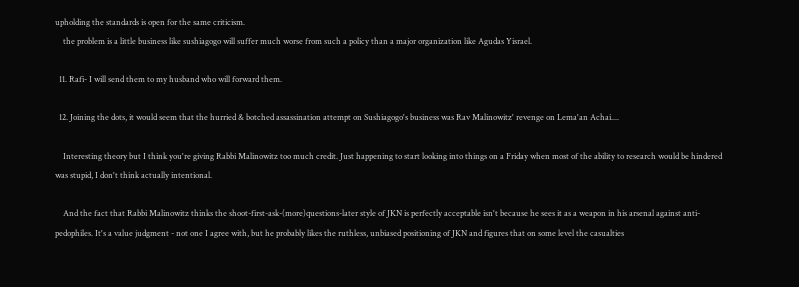upholding the standards is open for the same criticism.
    the problem is a little business like sushiagogo will suffer much worse from such a policy than a major organization like Agudas Yisrael.

  11. Rafi- I will send them to my husband who will forward them.

  12. Joining the dots, it would seem that the hurried & botched assassination attempt on Sushiagogo's business was Rav Malinowitz' revenge on Lema'an Achai....

    Interesting theory but I think you're giving Rabbi Malinowitz too much credit. Just happening to start looking into things on a Friday when most of the ability to research would be hindered was stupid, I don't think actually intentional.

    And the fact that Rabbi Malinowitz thinks the shoot-first-ask-(more)questions-later style of JKN is perfectly acceptable isn't because he sees it as a weapon in his arsenal against anti-pedophiles. It's a value judgment - not one I agree with, but he probably likes the ruthless, unbiased positioning of JKN and figures that on some level the casualties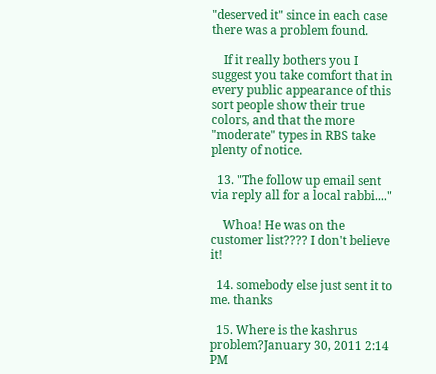"deserved it" since in each case there was a problem found.

    If it really bothers you I suggest you take comfort that in every public appearance of this sort people show their true colors, and that the more "moderate" types in RBS take plenty of notice.

  13. "The follow up email sent via reply all for a local rabbi...."

    Whoa! He was on the customer list???? I don't believe it!

  14. somebody else just sent it to me. thanks

  15. Where is the kashrus problem?January 30, 2011 2:14 PM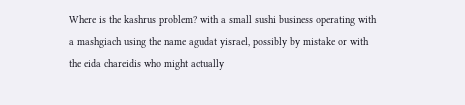Where is the kashrus problem? with a small sushi business operating with a mashgiach using the name agudat yisrael, possibly by mistake or with the eida chareidis who might actually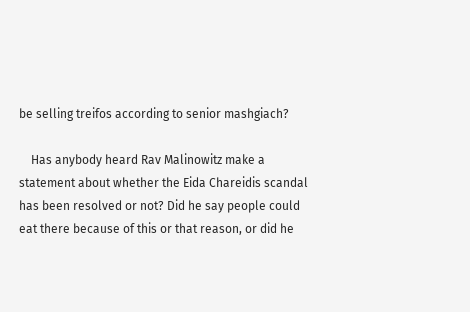be selling treifos according to senior mashgiach?

    Has anybody heard Rav Malinowitz make a statement about whether the Eida Chareidis scandal has been resolved or not? Did he say people could eat there because of this or that reason, or did he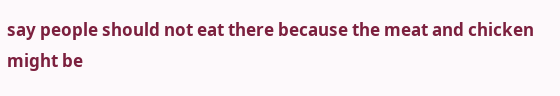say people should not eat there because the meat and chicken might be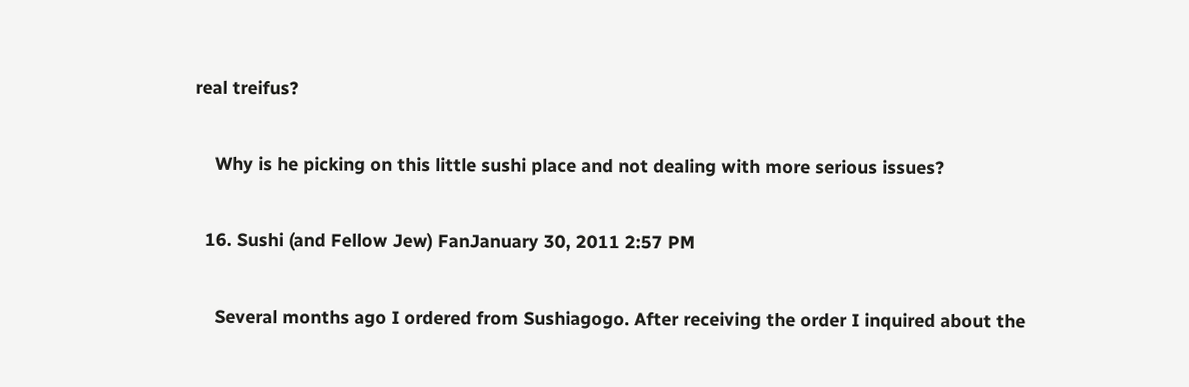real treifus?

    Why is he picking on this little sushi place and not dealing with more serious issues?

  16. Sushi (and Fellow Jew) FanJanuary 30, 2011 2:57 PM

    Several months ago I ordered from Sushiagogo. After receiving the order I inquired about the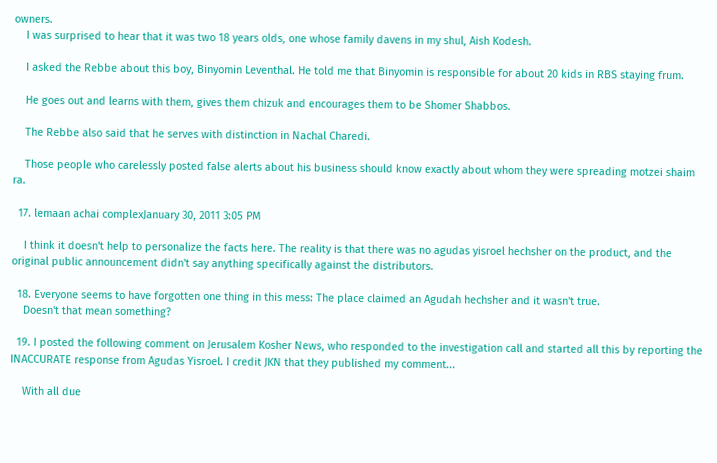owners.
    I was surprised to hear that it was two 18 years olds, one whose family davens in my shul, Aish Kodesh.

    I asked the Rebbe about this boy, Binyomin Leventhal. He told me that Binyomin is responsible for about 20 kids in RBS staying frum.

    He goes out and learns with them, gives them chizuk and encourages them to be Shomer Shabbos.

    The Rebbe also said that he serves with distinction in Nachal Charedi.

    Those people who carelessly posted false alerts about his business should know exactly about whom they were spreading motzei shaim ra.

  17. lemaan achai complexJanuary 30, 2011 3:05 PM

    I think it doesn't help to personalize the facts here. The reality is that there was no agudas yisroel hechsher on the product, and the original public announcement didn't say anything specifically against the distributors.

  18. Everyone seems to have forgotten one thing in this mess: The place claimed an Agudah hechsher and it wasn't true.
    Doesn't that mean something?

  19. I posted the following comment on Jerusalem Kosher News, who responded to the investigation call and started all this by reporting the INACCURATE response from Agudas Yisroel. I credit JKN that they published my comment...

    With all due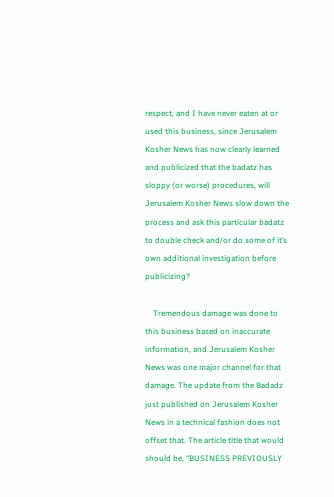respect, and I have never eaten at or used this business, since Jerusalem Kosher News has now clearly learned and publicized that the badatz has sloppy (or worse) procedures, will Jerusalem Kosher News slow down the process and ask this particular badatz to double check and/or do some of it’s own additional investigation before publicizing?

    Tremendous damage was done to this business based on inaccurate information, and Jerusalem Kosher News was one major channel for that damage. The update from the Badadz just published on Jerusalem Kosher News in a technical fashion does not offset that. The article title that would should be, “BUSINESS PREVIOUSLY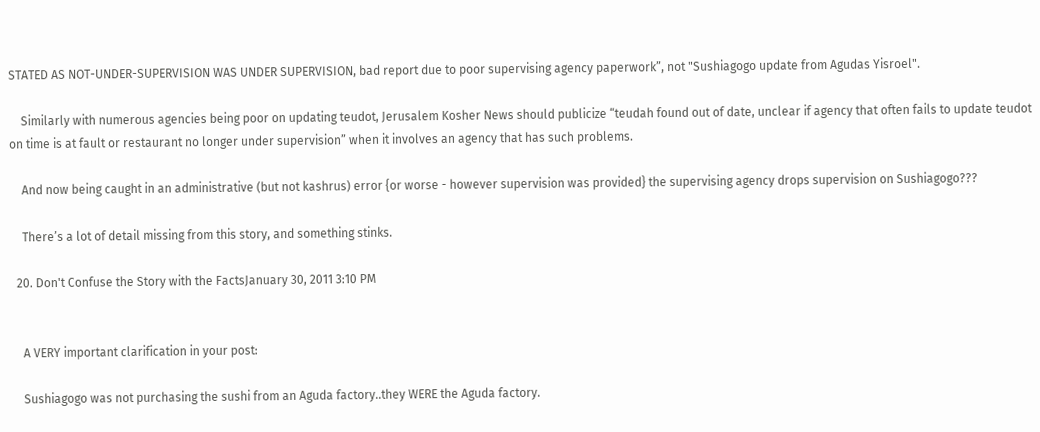STATED AS NOT-UNDER-SUPERVISION WAS UNDER SUPERVISION, bad report due to poor supervising agency paperwork”, not "Sushiagogo update from Agudas Yisroel".

    Similarly with numerous agencies being poor on updating teudot, Jerusalem Kosher News should publicize “teudah found out of date, unclear if agency that often fails to update teudot on time is at fault or restaurant no longer under supervision” when it involves an agency that has such problems.

    And now being caught in an administrative (but not kashrus) error {or worse - however supervision was provided} the supervising agency drops supervision on Sushiagogo???

    There’s a lot of detail missing from this story, and something stinks.

  20. Don't Confuse the Story with the FactsJanuary 30, 2011 3:10 PM


    A VERY important clarification in your post:

    Sushiagogo was not purchasing the sushi from an Aguda factory..they WERE the Aguda factory.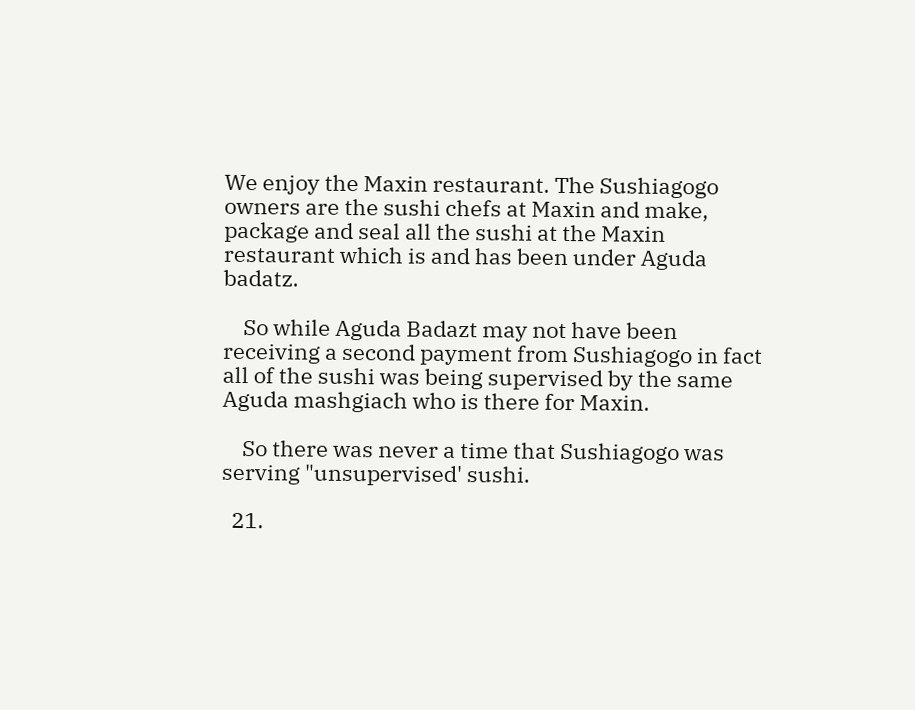We enjoy the Maxin restaurant. The Sushiagogo owners are the sushi chefs at Maxin and make, package and seal all the sushi at the Maxin restaurant which is and has been under Aguda badatz.

    So while Aguda Badazt may not have been receiving a second payment from Sushiagogo in fact all of the sushi was being supervised by the same Aguda mashgiach who is there for Maxin.

    So there was never a time that Sushiagogo was serving "unsupervised' sushi.

  21.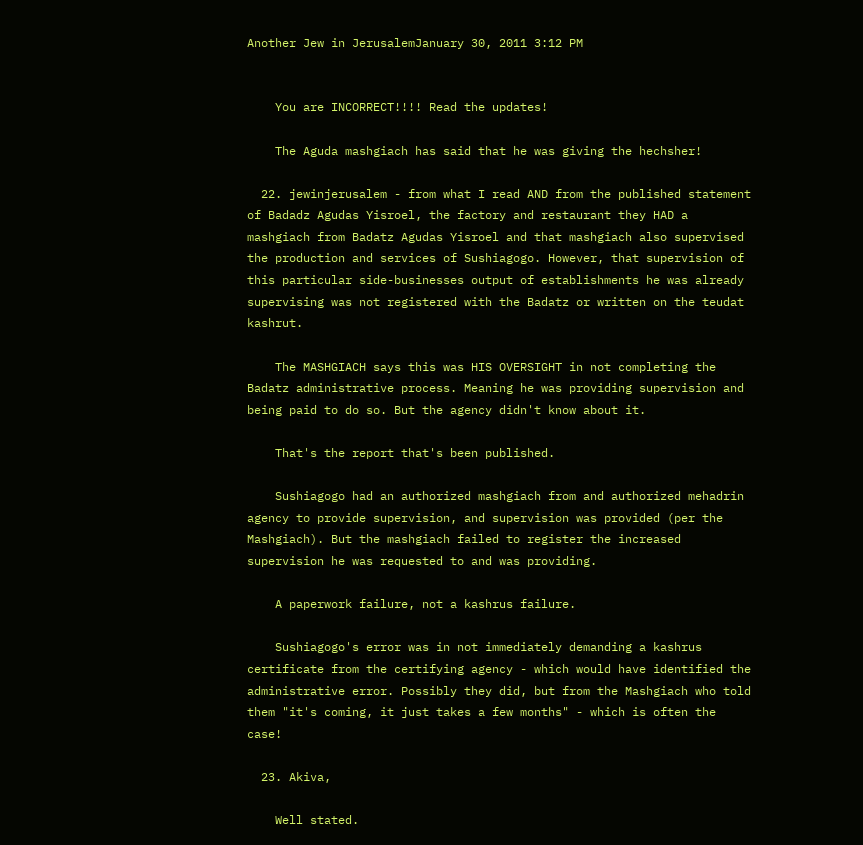Another Jew in JerusalemJanuary 30, 2011 3:12 PM


    You are INCORRECT!!!! Read the updates!

    The Aguda mashgiach has said that he was giving the hechsher!

  22. jewinjerusalem - from what I read AND from the published statement of Badadz Agudas Yisroel, the factory and restaurant they HAD a mashgiach from Badatz Agudas Yisroel and that mashgiach also supervised the production and services of Sushiagogo. However, that supervision of this particular side-businesses output of establishments he was already supervising was not registered with the Badatz or written on the teudat kashrut.

    The MASHGIACH says this was HIS OVERSIGHT in not completing the Badatz administrative process. Meaning he was providing supervision and being paid to do so. But the agency didn't know about it.

    That's the report that's been published.

    Sushiagogo had an authorized mashgiach from and authorized mehadrin agency to provide supervision, and supervision was provided (per the Mashgiach). But the mashgiach failed to register the increased supervision he was requested to and was providing.

    A paperwork failure, not a kashrus failure.

    Sushiagogo's error was in not immediately demanding a kashrus certificate from the certifying agency - which would have identified the administrative error. Possibly they did, but from the Mashgiach who told them "it's coming, it just takes a few months" - which is often the case!

  23. Akiva,

    Well stated.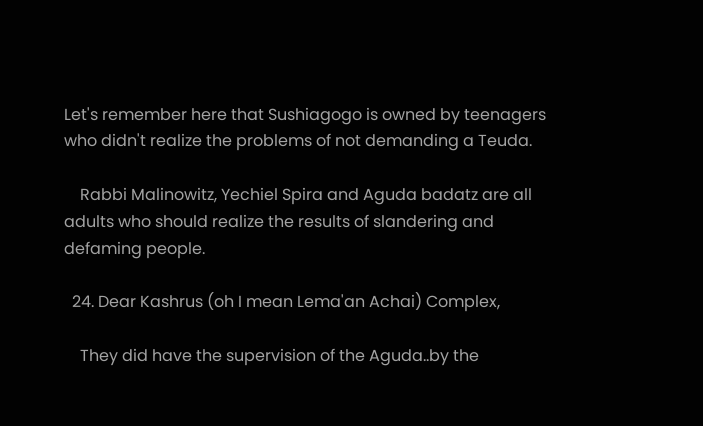Let's remember here that Sushiagogo is owned by teenagers who didn't realize the problems of not demanding a Teuda.

    Rabbi Malinowitz, Yechiel Spira and Aguda badatz are all adults who should realize the results of slandering and defaming people.

  24. Dear Kashrus (oh I mean Lema'an Achai) Complex,

    They did have the supervision of the Aguda..by the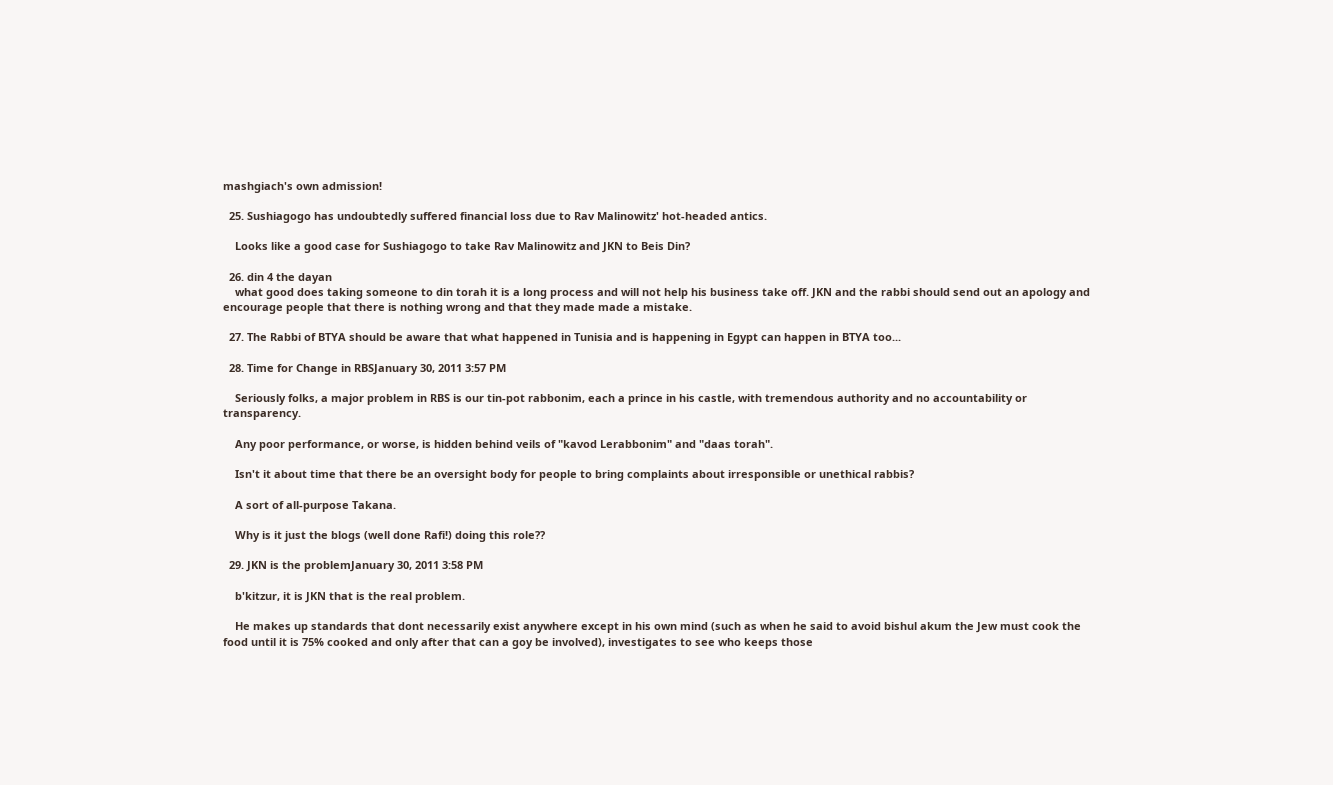mashgiach's own admission!

  25. Sushiagogo has undoubtedly suffered financial loss due to Rav Malinowitz' hot-headed antics.

    Looks like a good case for Sushiagogo to take Rav Malinowitz and JKN to Beis Din?

  26. din 4 the dayan
    what good does taking someone to din torah it is a long process and will not help his business take off. JKN and the rabbi should send out an apology and encourage people that there is nothing wrong and that they made made a mistake.

  27. The Rabbi of BTYA should be aware that what happened in Tunisia and is happening in Egypt can happen in BTYA too...

  28. Time for Change in RBSJanuary 30, 2011 3:57 PM

    Seriously folks, a major problem in RBS is our tin-pot rabbonim, each a prince in his castle, with tremendous authority and no accountability or transparency.

    Any poor performance, or worse, is hidden behind veils of "kavod Lerabbonim" and "daas torah".

    Isn't it about time that there be an oversight body for people to bring complaints about irresponsible or unethical rabbis?

    A sort of all-purpose Takana.

    Why is it just the blogs (well done Rafi!) doing this role??

  29. JKN is the problemJanuary 30, 2011 3:58 PM

    b'kitzur, it is JKN that is the real problem.

    He makes up standards that dont necessarily exist anywhere except in his own mind (such as when he said to avoid bishul akum the Jew must cook the food until it is 75% cooked and only after that can a goy be involved), investigates to see who keeps those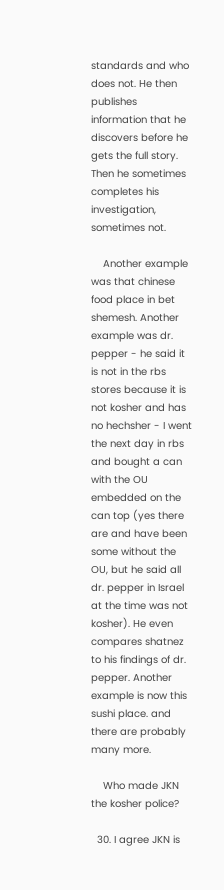standards and who does not. He then publishes information that he discovers before he gets the full story. Then he sometimes completes his investigation, sometimes not.

    Another example was that chinese food place in bet shemesh. Another example was dr. pepper - he said it is not in the rbs stores because it is not kosher and has no hechsher - I went the next day in rbs and bought a can with the OU embedded on the can top (yes there are and have been some without the OU, but he said all dr. pepper in Israel at the time was not kosher). He even compares shatnez to his findings of dr. pepper. Another example is now this sushi place. and there are probably many more.

    Who made JKN the kosher police?

  30. I agree JKN is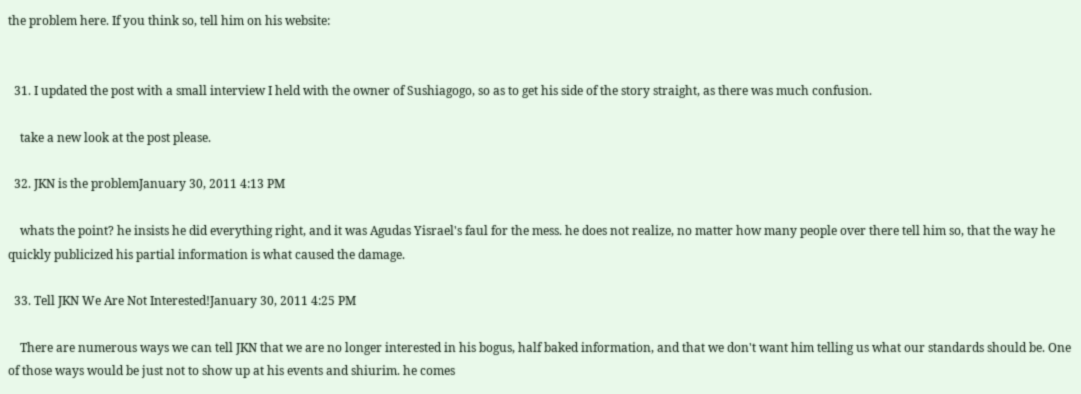the problem here. If you think so, tell him on his website:


  31. I updated the post with a small interview I held with the owner of Sushiagogo, so as to get his side of the story straight, as there was much confusion.

    take a new look at the post please.

  32. JKN is the problemJanuary 30, 2011 4:13 PM

    whats the point? he insists he did everything right, and it was Agudas Yisrael's faul for the mess. he does not realize, no matter how many people over there tell him so, that the way he quickly publicized his partial information is what caused the damage.

  33. Tell JKN We Are Not Interested!January 30, 2011 4:25 PM

    There are numerous ways we can tell JKN that we are no longer interested in his bogus, half baked information, and that we don't want him telling us what our standards should be. One of those ways would be just not to show up at his events and shiurim. he comes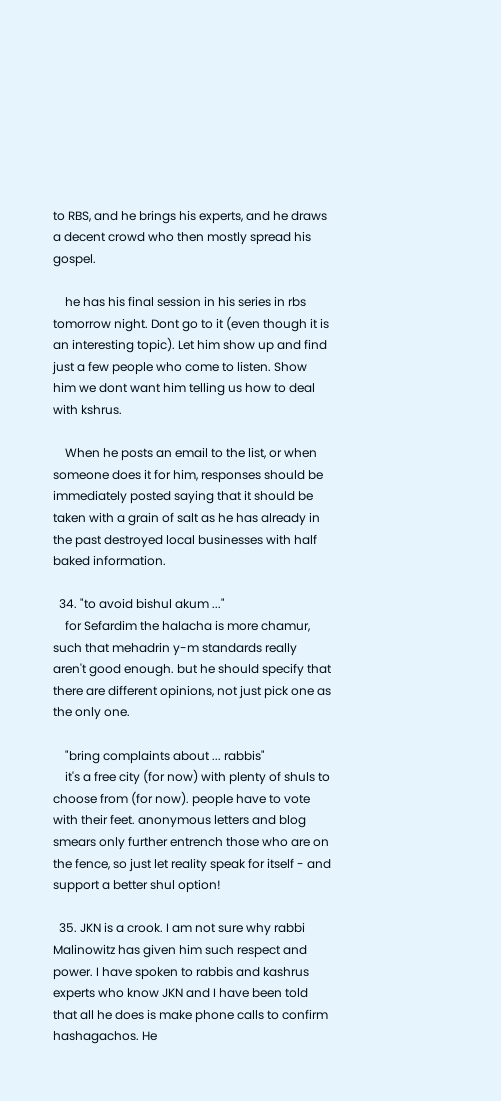to RBS, and he brings his experts, and he draws a decent crowd who then mostly spread his gospel.

    he has his final session in his series in rbs tomorrow night. Dont go to it (even though it is an interesting topic). Let him show up and find just a few people who come to listen. Show him we dont want him telling us how to deal with kshrus.

    When he posts an email to the list, or when someone does it for him, responses should be immediately posted saying that it should be taken with a grain of salt as he has already in the past destroyed local businesses with half baked information.

  34. "to avoid bishul akum ..."
    for Sefardim the halacha is more chamur, such that mehadrin y-m standards really aren't good enough. but he should specify that there are different opinions, not just pick one as the only one.

    "bring complaints about ... rabbis"
    it's a free city (for now) with plenty of shuls to choose from (for now). people have to vote with their feet. anonymous letters and blog smears only further entrench those who are on the fence, so just let reality speak for itself - and support a better shul option!

  35. JKN is a crook. I am not sure why rabbi Malinowitz has given him such respect and power. I have spoken to rabbis and kashrus experts who know JKN and I have been told that all he does is make phone calls to confirm hashagachos. He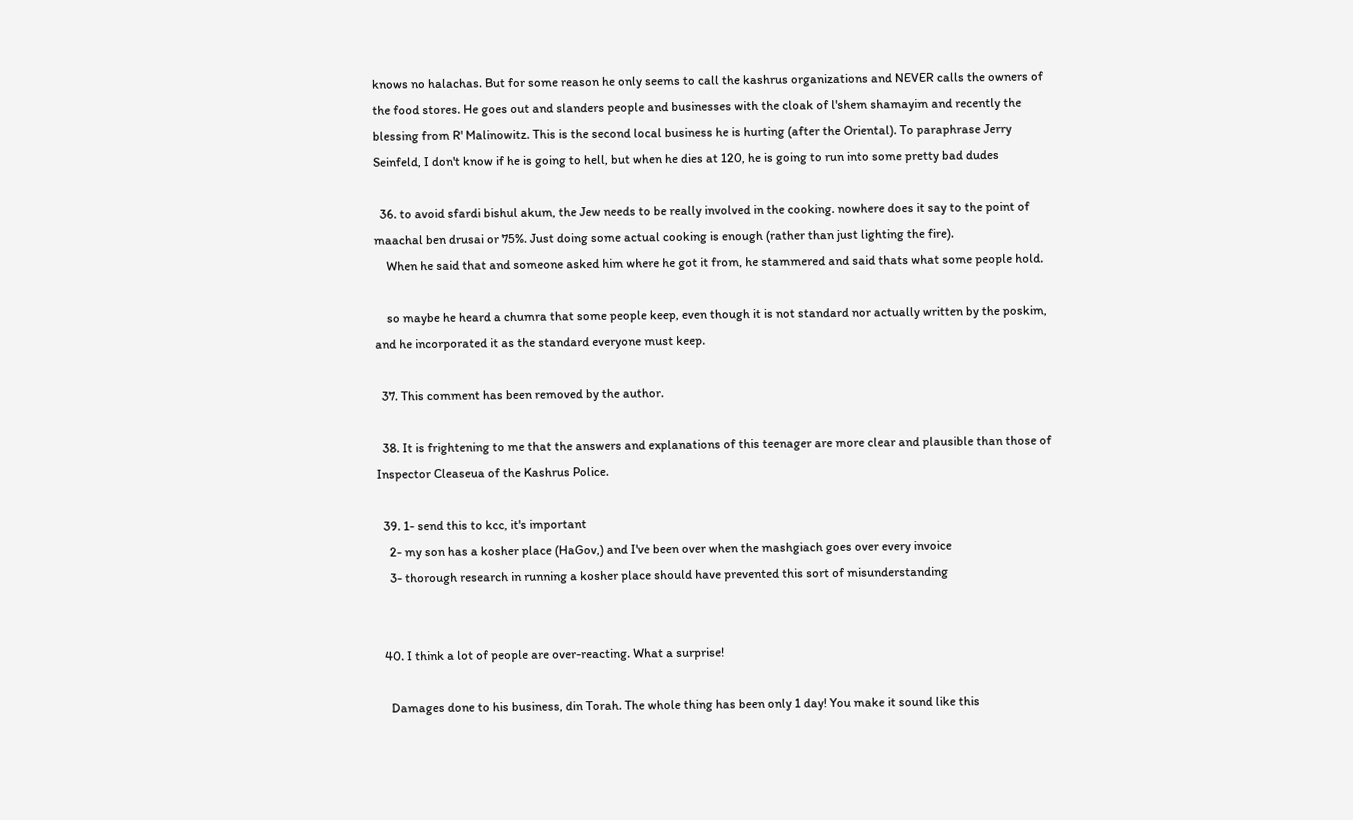knows no halachas. But for some reason he only seems to call the kashrus organizations and NEVER calls the owners of the food stores. He goes out and slanders people and businesses with the cloak of l'shem shamayim and recently the blessing from R' Malinowitz. This is the second local business he is hurting (after the Oriental). To paraphrase Jerry Seinfeld, I don't know if he is going to hell, but when he dies at 120, he is going to run into some pretty bad dudes

  36. to avoid sfardi bishul akum, the Jew needs to be really involved in the cooking. nowhere does it say to the point of maachal ben drusai or 75%. Just doing some actual cooking is enough (rather than just lighting the fire).
    When he said that and someone asked him where he got it from, he stammered and said thats what some people hold.

    so maybe he heard a chumra that some people keep, even though it is not standard nor actually written by the poskim, and he incorporated it as the standard everyone must keep.

  37. This comment has been removed by the author.

  38. It is frightening to me that the answers and explanations of this teenager are more clear and plausible than those of Inspector Cleaseua of the Kashrus Police.

  39. 1- send this to kcc, it's important
    2- my son has a kosher place (HaGov,) and I've been over when the mashgiach goes over every invoice
    3- thorough research in running a kosher place should have prevented this sort of misunderstanding


  40. I think a lot of people are over-reacting. What a surprise!

    Damages done to his business, din Torah. The whole thing has been only 1 day! You make it sound like this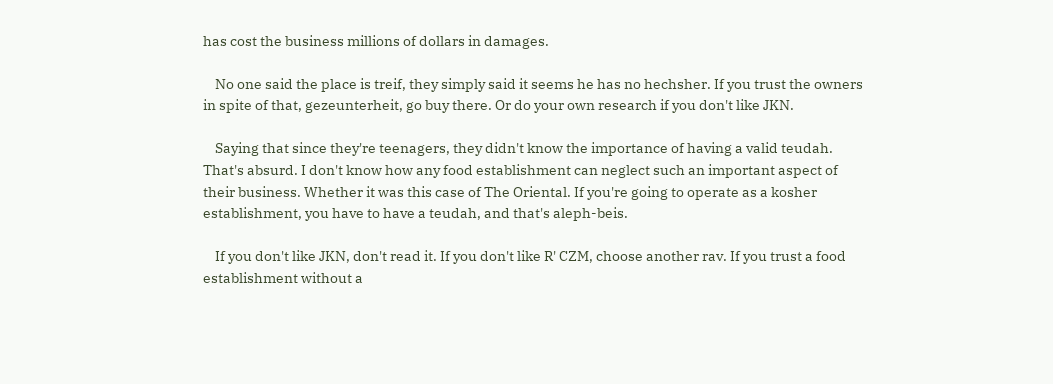has cost the business millions of dollars in damages.

    No one said the place is treif, they simply said it seems he has no hechsher. If you trust the owners in spite of that, gezeunterheit, go buy there. Or do your own research if you don't like JKN.

    Saying that since they're teenagers, they didn't know the importance of having a valid teudah. That's absurd. I don't know how any food establishment can neglect such an important aspect of their business. Whether it was this case of The Oriental. If you're going to operate as a kosher establishment, you have to have a teudah, and that's aleph-beis.

    If you don't like JKN, don't read it. If you don't like R' CZM, choose another rav. If you trust a food establishment without a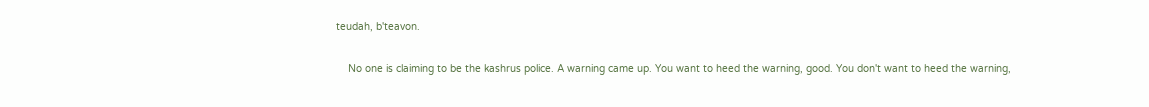teudah, b'teavon.

    No one is claiming to be the kashrus police. A warning came up. You want to heed the warning, good. You don't want to heed the warning,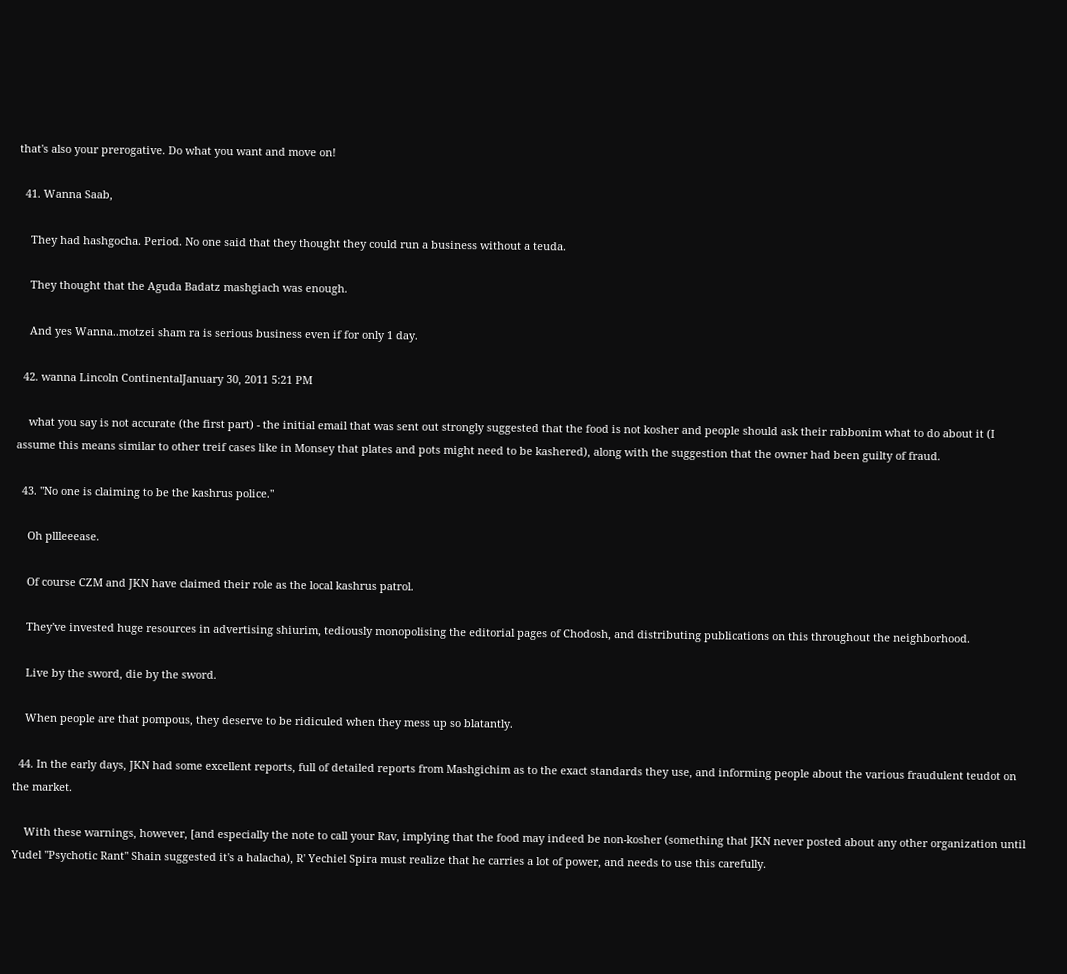that's also your prerogative. Do what you want and move on!

  41. Wanna Saab,

    They had hashgocha. Period. No one said that they thought they could run a business without a teuda.

    They thought that the Aguda Badatz mashgiach was enough.

    And yes Wanna..motzei sham ra is serious business even if for only 1 day.

  42. wanna Lincoln ContinentalJanuary 30, 2011 5:21 PM

    what you say is not accurate (the first part) - the initial email that was sent out strongly suggested that the food is not kosher and people should ask their rabbonim what to do about it (I assume this means similar to other treif cases like in Monsey that plates and pots might need to be kashered), along with the suggestion that the owner had been guilty of fraud.

  43. "No one is claiming to be the kashrus police."

    Oh pllleeease.

    Of course CZM and JKN have claimed their role as the local kashrus patrol.

    They've invested huge resources in advertising shiurim, tediously monopolising the editorial pages of Chodosh, and distributing publications on this throughout the neighborhood.

    Live by the sword, die by the sword.

    When people are that pompous, they deserve to be ridiculed when they mess up so blatantly.

  44. In the early days, JKN had some excellent reports, full of detailed reports from Mashgichim as to the exact standards they use, and informing people about the various fraudulent teudot on the market.

    With these warnings, however, [and especially the note to call your Rav, implying that the food may indeed be non-kosher (something that JKN never posted about any other organization until Yudel "Psychotic Rant" Shain suggested it's a halacha), R' Yechiel Spira must realize that he carries a lot of power, and needs to use this carefully.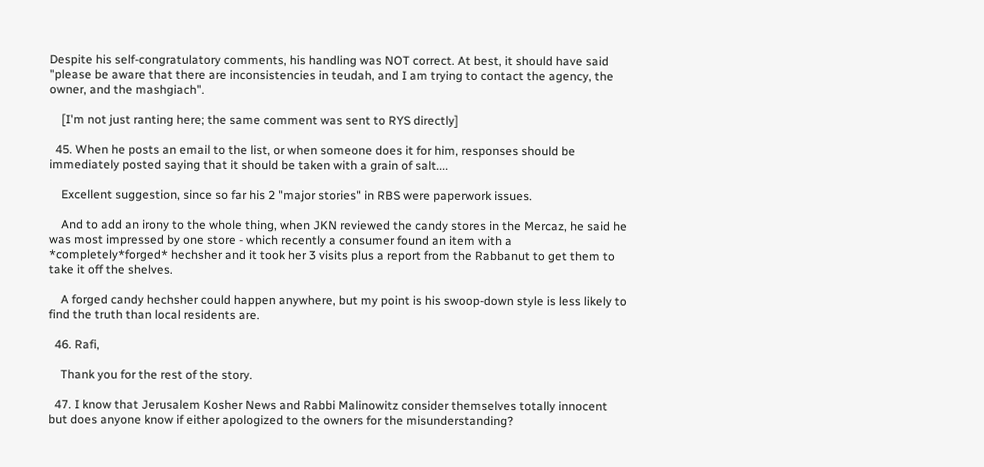Despite his self-congratulatory comments, his handling was NOT correct. At best, it should have said "please be aware that there are inconsistencies in teudah, and I am trying to contact the agency, the owner, and the mashgiach".

    [I'm not just ranting here; the same comment was sent to RYS directly]

  45. When he posts an email to the list, or when someone does it for him, responses should be immediately posted saying that it should be taken with a grain of salt....

    Excellent suggestion, since so far his 2 "major stories" in RBS were paperwork issues.

    And to add an irony to the whole thing, when JKN reviewed the candy stores in the Mercaz, he said he was most impressed by one store - which recently a consumer found an item with a *completely*forged* hechsher and it took her 3 visits plus a report from the Rabbanut to get them to take it off the shelves.

    A forged candy hechsher could happen anywhere, but my point is his swoop-down style is less likely to find the truth than local residents are.

  46. Rafi,

    Thank you for the rest of the story.

  47. I know that Jerusalem Kosher News and Rabbi Malinowitz consider themselves totally innocent but does anyone know if either apologized to the owners for the misunderstanding?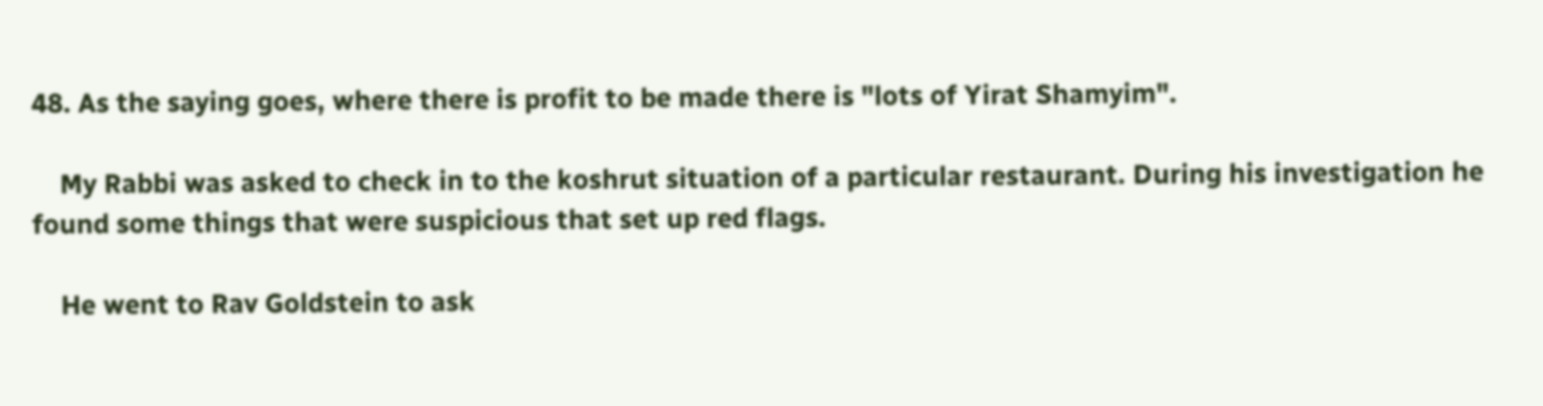48. As the saying goes, where there is profit to be made there is "lots of Yirat Shamyim".

    My Rabbi was asked to check in to the koshrut situation of a particular restaurant. During his investigation he found some things that were suspicious that set up red flags.

    He went to Rav Goldstein to ask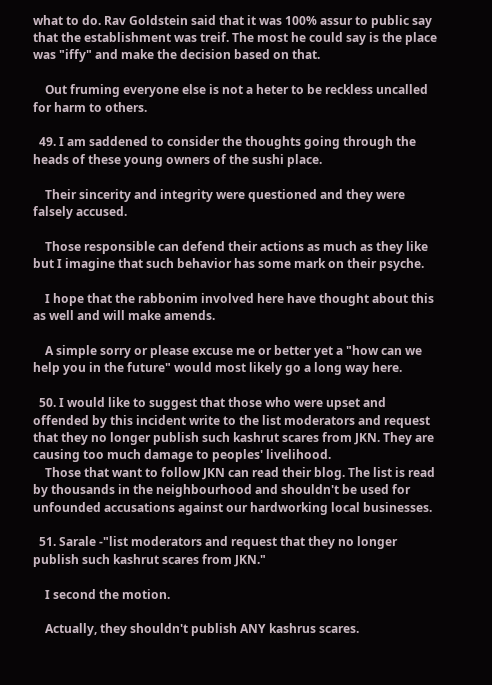what to do. Rav Goldstein said that it was 100% assur to public say that the establishment was treif. The most he could say is the place was "iffy" and make the decision based on that.

    Out fruming everyone else is not a heter to be reckless uncalled for harm to others.

  49. I am saddened to consider the thoughts going through the heads of these young owners of the sushi place.

    Their sincerity and integrity were questioned and they were falsely accused.

    Those responsible can defend their actions as much as they like but I imagine that such behavior has some mark on their psyche.

    I hope that the rabbonim involved here have thought about this as well and will make amends.

    A simple sorry or please excuse me or better yet a "how can we help you in the future" would most likely go a long way here.

  50. I would like to suggest that those who were upset and offended by this incident write to the list moderators and request that they no longer publish such kashrut scares from JKN. They are causing too much damage to peoples' livelihood.
    Those that want to follow JKN can read their blog. The list is read by thousands in the neighbourhood and shouldn't be used for unfounded accusations against our hardworking local businesses.

  51. Sarale -"list moderators and request that they no longer publish such kashrut scares from JKN."

    I second the motion.

    Actually, they shouldn't publish ANY kashrus scares.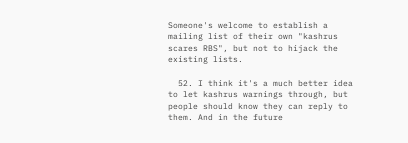Someone's welcome to establish a mailing list of their own "kashrus scares RBS", but not to hijack the existing lists.

  52. I think it's a much better idea to let kashrus warnings through, but people should know they can reply to them. And in the future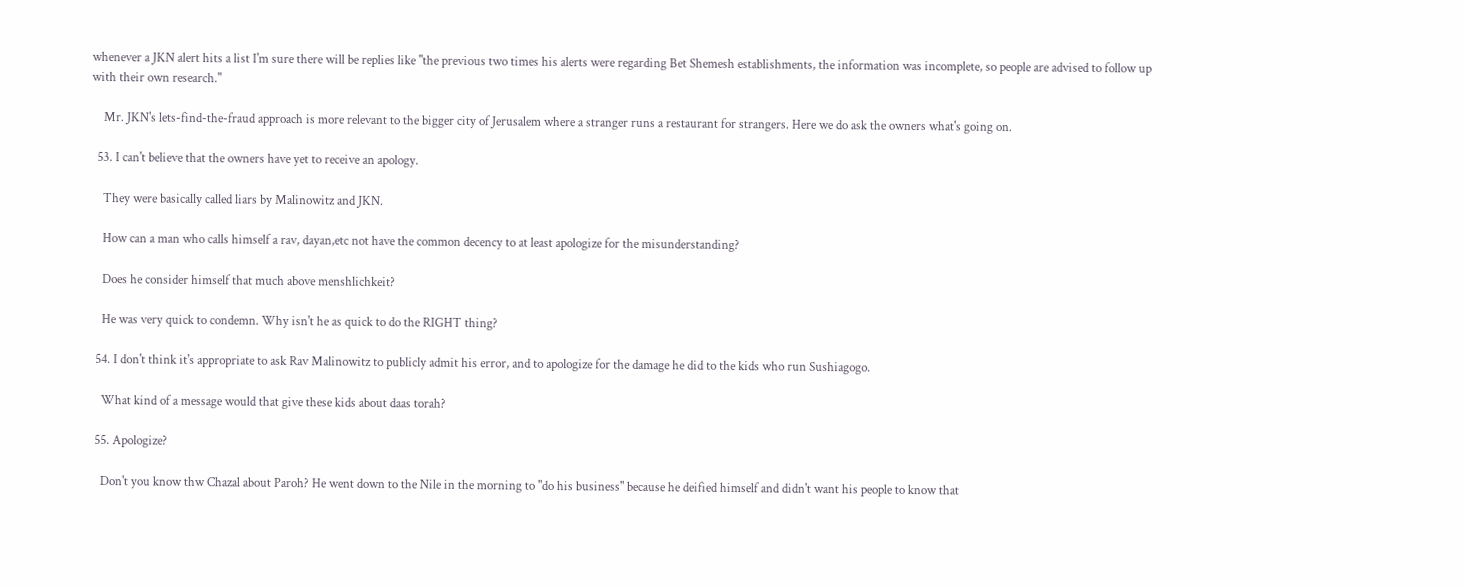whenever a JKN alert hits a list I'm sure there will be replies like "the previous two times his alerts were regarding Bet Shemesh establishments, the information was incomplete, so people are advised to follow up with their own research."

    Mr. JKN's lets-find-the-fraud approach is more relevant to the bigger city of Jerusalem where a stranger runs a restaurant for strangers. Here we do ask the owners what's going on.

  53. I can't believe that the owners have yet to receive an apology.

    They were basically called liars by Malinowitz and JKN.

    How can a man who calls himself a rav, dayan,etc not have the common decency to at least apologize for the misunderstanding?

    Does he consider himself that much above menshlichkeit?

    He was very quick to condemn. Why isn't he as quick to do the RIGHT thing?

  54. I don't think it's appropriate to ask Rav Malinowitz to publicly admit his error, and to apologize for the damage he did to the kids who run Sushiagogo.

    What kind of a message would that give these kids about daas torah?

  55. Apologize?

    Don't you know thw Chazal about Paroh? He went down to the Nile in the morning to "do his business" because he deified himself and didn't want his people to know that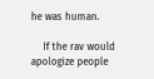he was human.

    If the rav would apologize people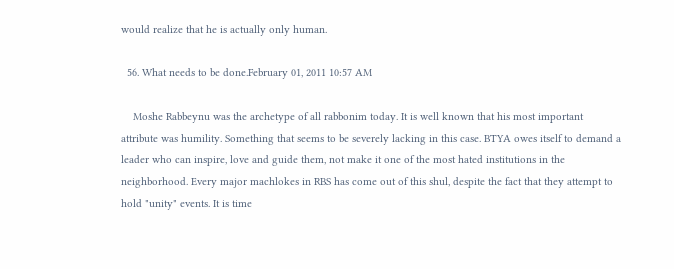would realize that he is actually only human.

  56. What needs to be done.February 01, 2011 10:57 AM

    Moshe Rabbeynu was the archetype of all rabbonim today. It is well known that his most important attribute was humility. Something that seems to be severely lacking in this case. BTYA owes itself to demand a leader who can inspire, love and guide them, not make it one of the most hated institutions in the neighborhood. Every major machlokes in RBS has come out of this shul, despite the fact that they attempt to hold "unity" events. It is time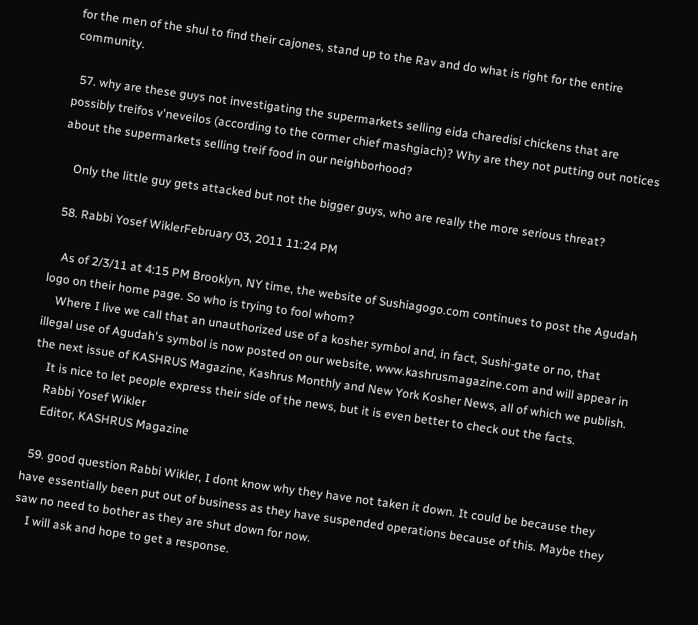for the men of the shul to find their cajones, stand up to the Rav and do what is right for the entire community.

  57. why are these guys not investigating the supermarkets selling eida charedisi chickens that are possibly treifos v'neveilos (according to the cormer chief mashgiach)? Why are they not putting out notices about the supermarkets selling treif food in our neighborhood?

    Only the little guy gets attacked but not the bigger guys, who are really the more serious threat?

  58. Rabbi Yosef WiklerFebruary 03, 2011 11:24 PM

    As of 2/3/11 at 4:15 PM Brooklyn, NY time, the website of Sushiagogo.com continues to post the Agudah logo on their home page. So who is trying to fool whom?
    Where I live we call that an unauthorized use of a kosher symbol and, in fact, Sushi-gate or no, that illegal use of Agudah's symbol is now posted on our website, www.kashrusmagazine.com and will appear in the next issue of KASHRUS Magazine, Kashrus Monthly and New York Kosher News, all of which we publish.
    It is nice to let people express their side of the news, but it is even better to check out the facts.
    Rabbi Yosef Wikler
    Editor, KASHRUS Magazine

  59. good question Rabbi Wikler, I dont know why they have not taken it down. It could be because they have essentially been put out of business as they have suspended operations because of this. Maybe they saw no need to bother as they are shut down for now.
    I will ask and hope to get a response.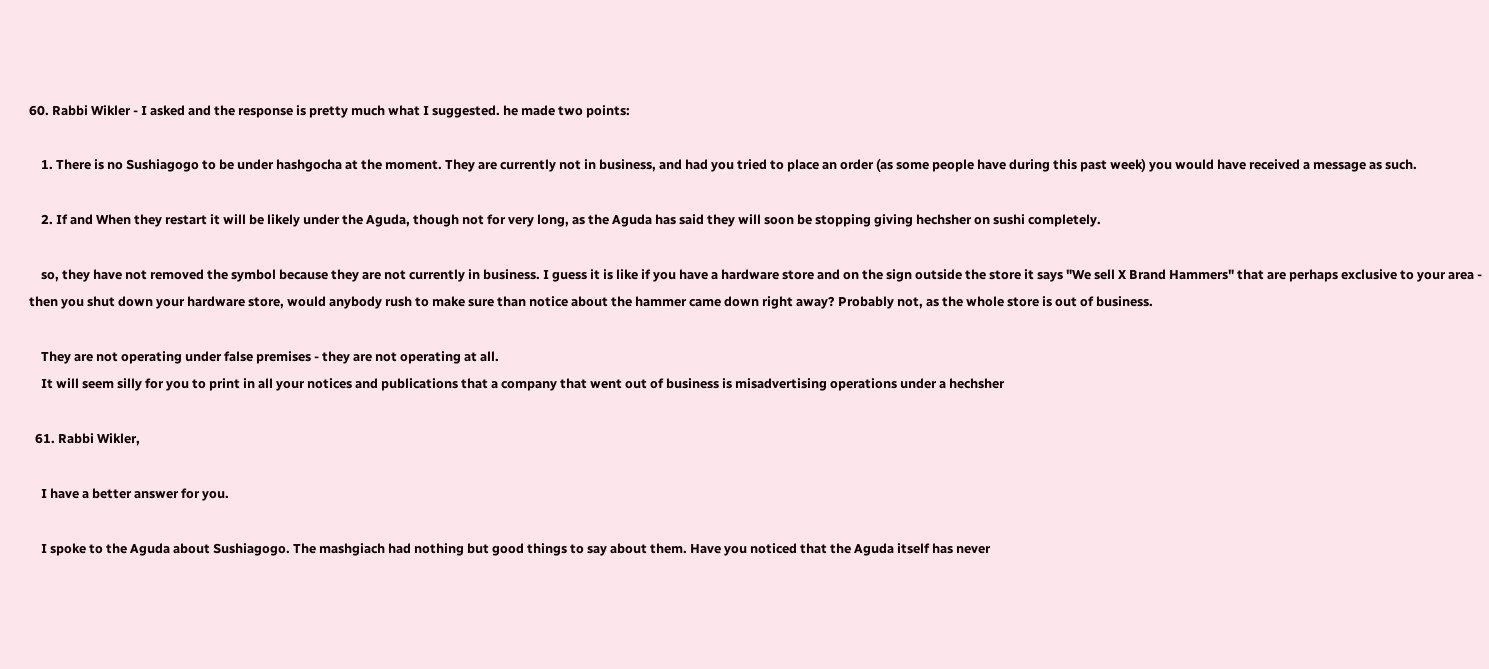60. Rabbi Wikler - I asked and the response is pretty much what I suggested. he made two points:

    1. There is no Sushiagogo to be under hashgocha at the moment. They are currently not in business, and had you tried to place an order (as some people have during this past week) you would have received a message as such.

    2. If and When they restart it will be likely under the Aguda, though not for very long, as the Aguda has said they will soon be stopping giving hechsher on sushi completely.

    so, they have not removed the symbol because they are not currently in business. I guess it is like if you have a hardware store and on the sign outside the store it says "We sell X Brand Hammers" that are perhaps exclusive to your area - then you shut down your hardware store, would anybody rush to make sure than notice about the hammer came down right away? Probably not, as the whole store is out of business.

    They are not operating under false premises - they are not operating at all.
    It will seem silly for you to print in all your notices and publications that a company that went out of business is misadvertising operations under a hechsher

  61. Rabbi Wikler,

    I have a better answer for you.

    I spoke to the Aguda about Sushiagogo. The mashgiach had nothing but good things to say about them. Have you noticed that the Aguda itself has never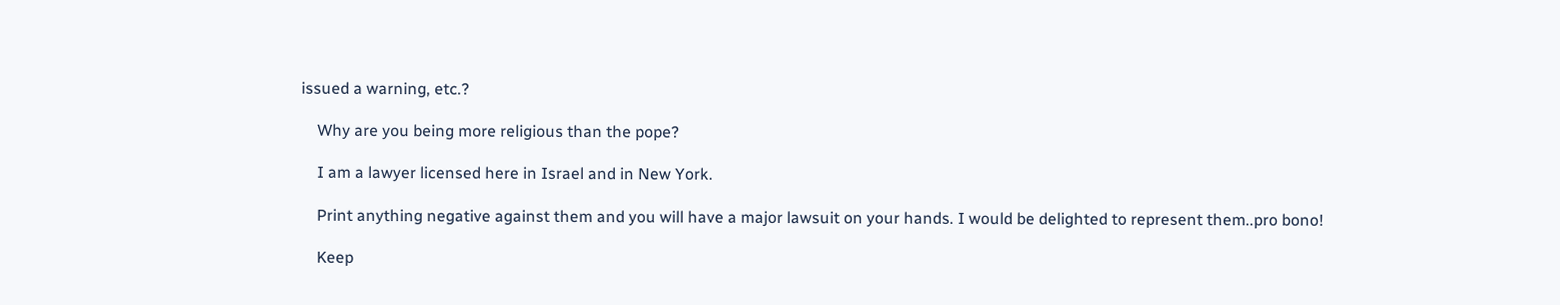issued a warning, etc.?

    Why are you being more religious than the pope?

    I am a lawyer licensed here in Israel and in New York.

    Print anything negative against them and you will have a major lawsuit on your hands. I would be delighted to represent them..pro bono!

    Keep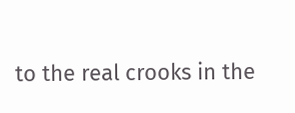to the real crooks in the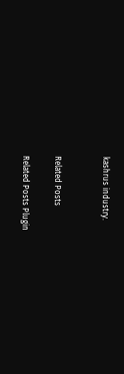kashrus industry.


Related Posts

Related Posts Plugin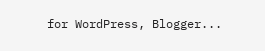for WordPress, Blogger...